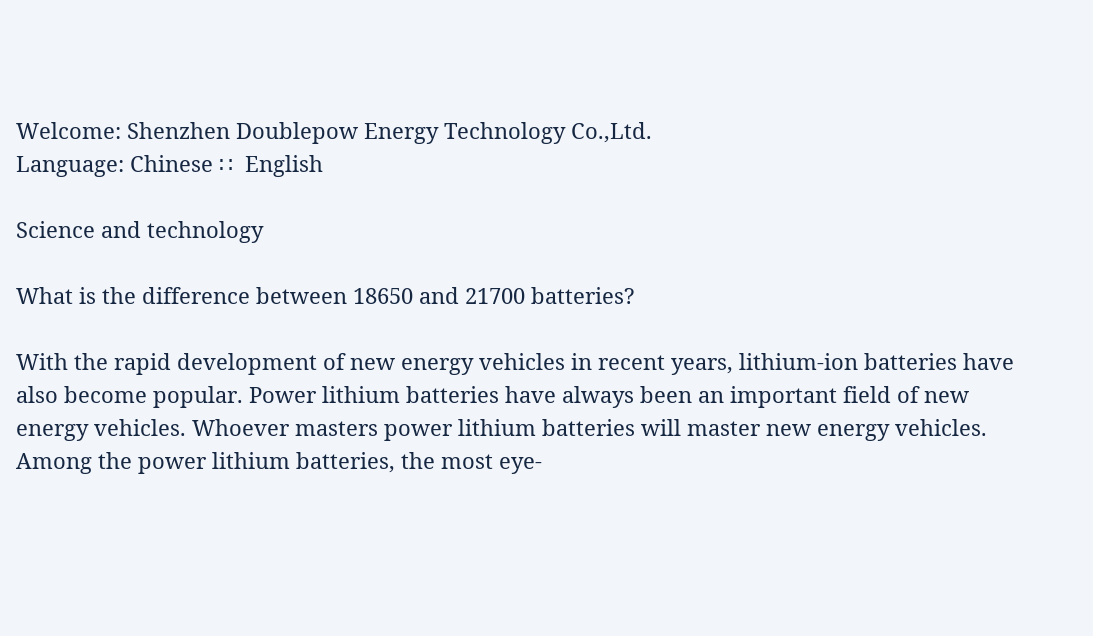Welcome: Shenzhen Doublepow Energy Technology Co.,Ltd.
Language: Chinese ∷  English

Science and technology

What is the difference between 18650 and 21700 batteries?

With the rapid development of new energy vehicles in recent years, lithium-ion batteries have also become popular. Power lithium batteries have always been an important field of new energy vehicles. Whoever masters power lithium batteries will master new energy vehicles. Among the power lithium batteries, the most eye-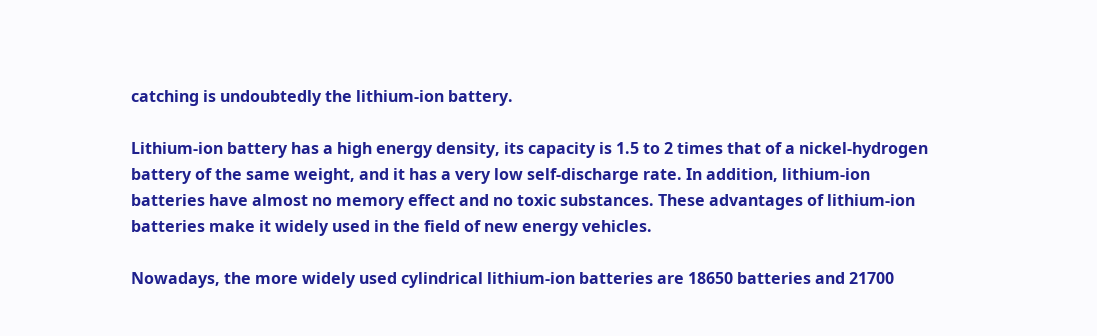catching is undoubtedly the lithium-ion battery.

Lithium-ion battery has a high energy density, its capacity is 1.5 to 2 times that of a nickel-hydrogen battery of the same weight, and it has a very low self-discharge rate. In addition, lithium-ion batteries have almost no memory effect and no toxic substances. These advantages of lithium-ion batteries make it widely used in the field of new energy vehicles.

Nowadays, the more widely used cylindrical lithium-ion batteries are 18650 batteries and 21700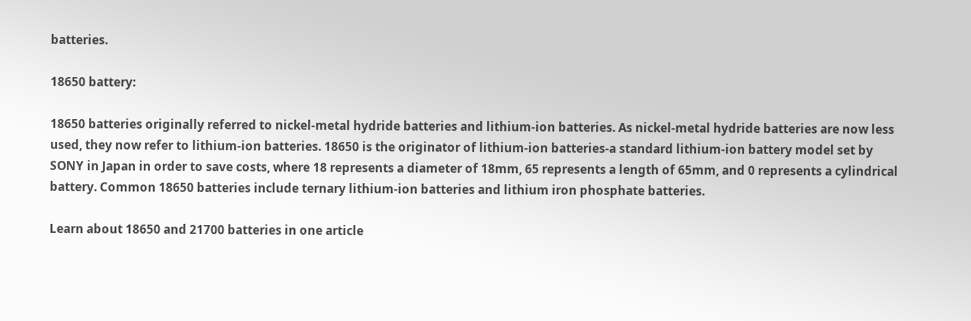batteries.

18650 battery:

18650 batteries originally referred to nickel-metal hydride batteries and lithium-ion batteries. As nickel-metal hydride batteries are now less used, they now refer to lithium-ion batteries. 18650 is the originator of lithium-ion batteries-a standard lithium-ion battery model set by SONY in Japan in order to save costs, where 18 represents a diameter of 18mm, 65 represents a length of 65mm, and 0 represents a cylindrical battery. Common 18650 batteries include ternary lithium-ion batteries and lithium iron phosphate batteries.

Learn about 18650 and 21700 batteries in one article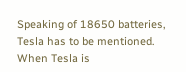Speaking of 18650 batteries, Tesla has to be mentioned. When Tesla is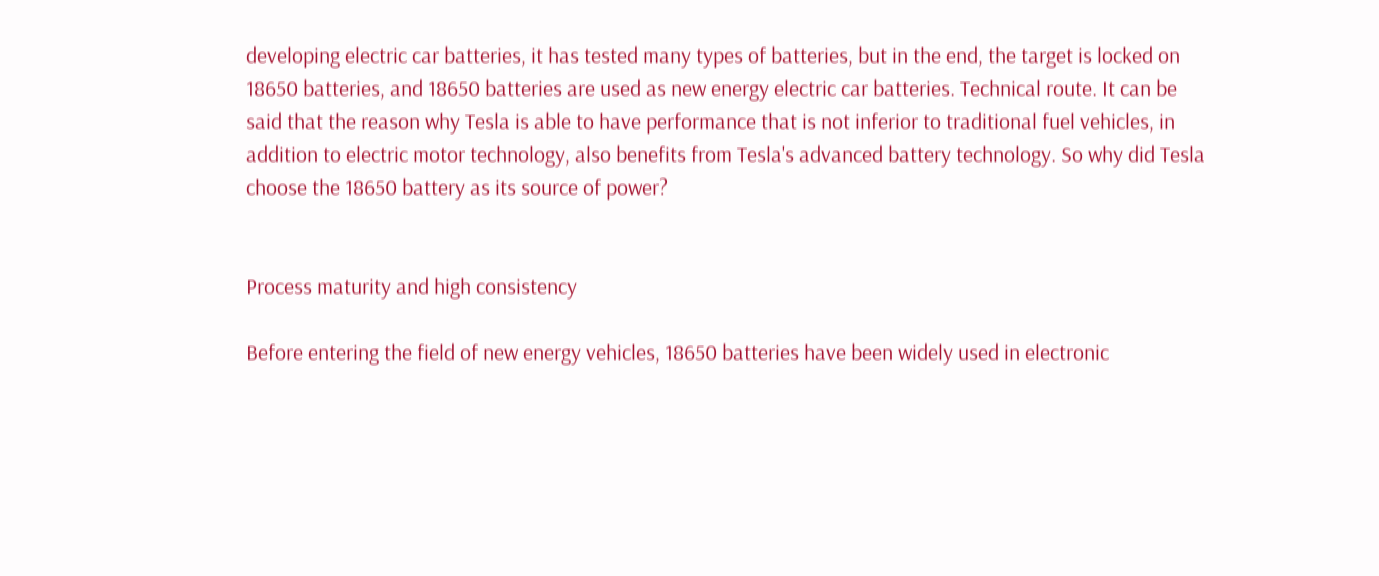developing electric car batteries, it has tested many types of batteries, but in the end, the target is locked on 18650 batteries, and 18650 batteries are used as new energy electric car batteries. Technical route. It can be said that the reason why Tesla is able to have performance that is not inferior to traditional fuel vehicles, in addition to electric motor technology, also benefits from Tesla's advanced battery technology. So why did Tesla choose the 18650 battery as its source of power?


Process maturity and high consistency

Before entering the field of new energy vehicles, 18650 batteries have been widely used in electronic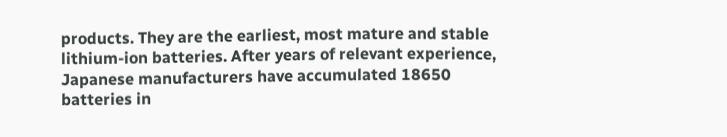products. They are the earliest, most mature and stable lithium-ion batteries. After years of relevant experience, Japanese manufacturers have accumulated 18650 batteries in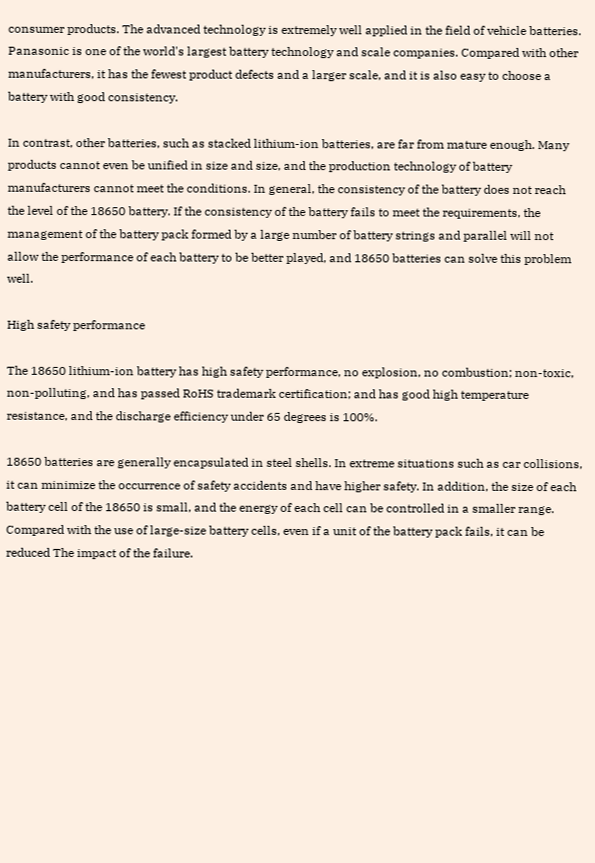consumer products. The advanced technology is extremely well applied in the field of vehicle batteries. Panasonic is one of the world's largest battery technology and scale companies. Compared with other manufacturers, it has the fewest product defects and a larger scale, and it is also easy to choose a battery with good consistency.

In contrast, other batteries, such as stacked lithium-ion batteries, are far from mature enough. Many products cannot even be unified in size and size, and the production technology of battery manufacturers cannot meet the conditions. In general, the consistency of the battery does not reach the level of the 18650 battery. If the consistency of the battery fails to meet the requirements, the management of the battery pack formed by a large number of battery strings and parallel will not allow the performance of each battery to be better played, and 18650 batteries can solve this problem well.

High safety performance

The 18650 lithium-ion battery has high safety performance, no explosion, no combustion; non-toxic, non-polluting, and has passed RoHS trademark certification; and has good high temperature resistance, and the discharge efficiency under 65 degrees is 100%.

18650 batteries are generally encapsulated in steel shells. In extreme situations such as car collisions, it can minimize the occurrence of safety accidents and have higher safety. In addition, the size of each battery cell of the 18650 is small, and the energy of each cell can be controlled in a smaller range. Compared with the use of large-size battery cells, even if a unit of the battery pack fails, it can be reduced The impact of the failure.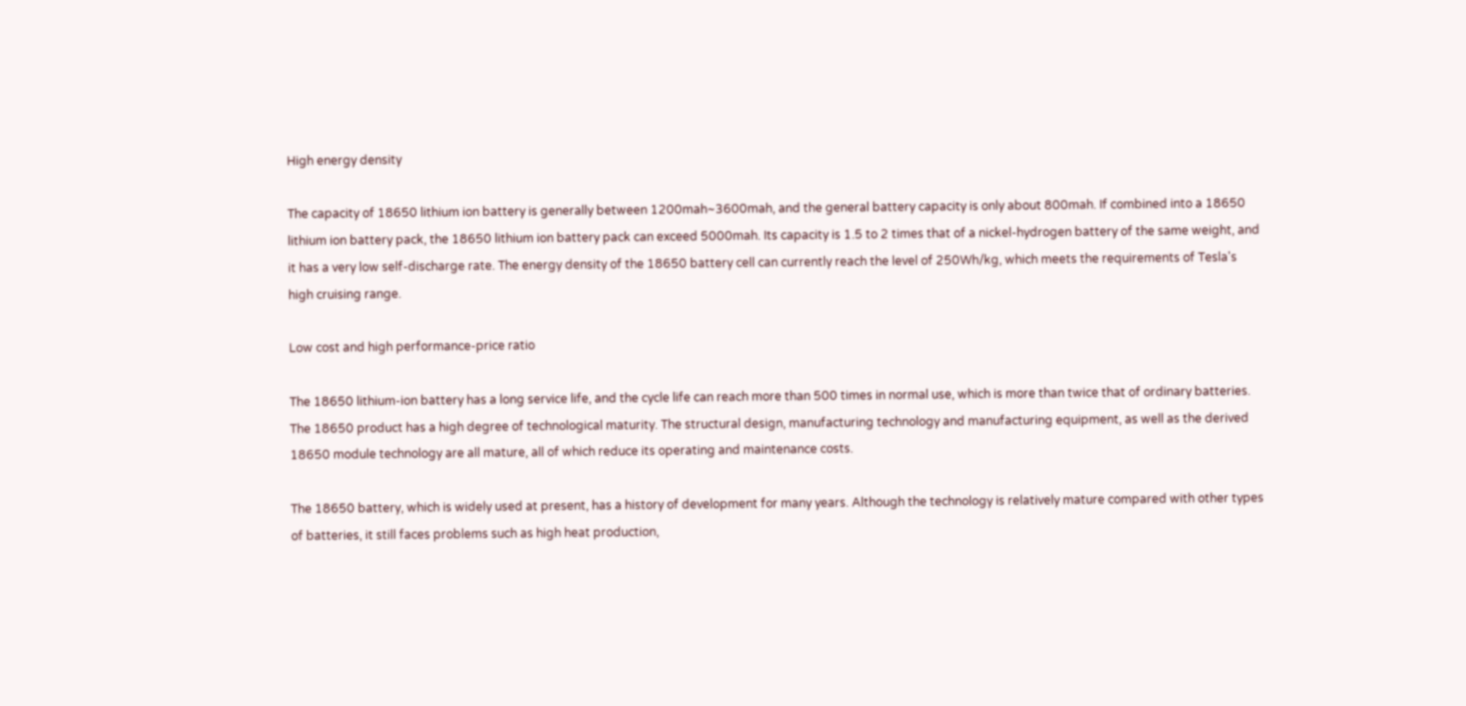High energy density

The capacity of 18650 lithium ion battery is generally between 1200mah~3600mah, and the general battery capacity is only about 800mah. If combined into a 18650 lithium ion battery pack, the 18650 lithium ion battery pack can exceed 5000mah. Its capacity is 1.5 to 2 times that of a nickel-hydrogen battery of the same weight, and it has a very low self-discharge rate. The energy density of the 18650 battery cell can currently reach the level of 250Wh/kg, which meets the requirements of Tesla's high cruising range.

Low cost and high performance-price ratio

The 18650 lithium-ion battery has a long service life, and the cycle life can reach more than 500 times in normal use, which is more than twice that of ordinary batteries. The 18650 product has a high degree of technological maturity. The structural design, manufacturing technology and manufacturing equipment, as well as the derived 18650 module technology are all mature, all of which reduce its operating and maintenance costs.

The 18650 battery, which is widely used at present, has a history of development for many years. Although the technology is relatively mature compared with other types of batteries, it still faces problems such as high heat production,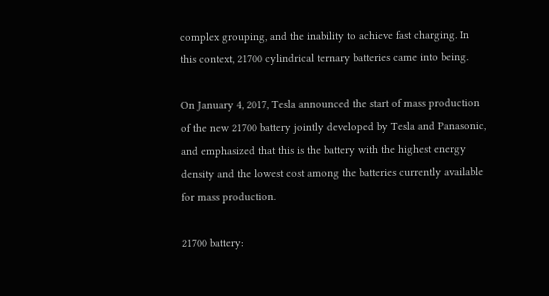complex grouping, and the inability to achieve fast charging. In this context, 21700 cylindrical ternary batteries came into being.

On January 4, 2017, Tesla announced the start of mass production of the new 21700 battery jointly developed by Tesla and Panasonic, and emphasized that this is the battery with the highest energy density and the lowest cost among the batteries currently available for mass production.

21700 battery: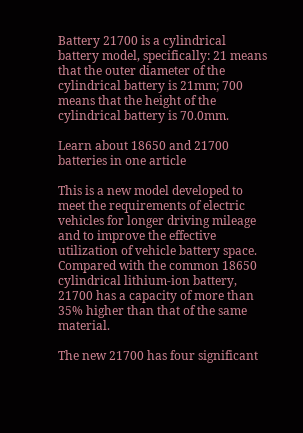Battery 21700 is a cylindrical battery model, specifically: 21 means that the outer diameter of the cylindrical battery is 21mm; 700 means that the height of the cylindrical battery is 70.0mm.

Learn about 18650 and 21700 batteries in one article

This is a new model developed to meet the requirements of electric vehicles for longer driving mileage and to improve the effective utilization of vehicle battery space. Compared with the common 18650 cylindrical lithium-ion battery, 21700 has a capacity of more than 35% higher than that of the same material.

The new 21700 has four significant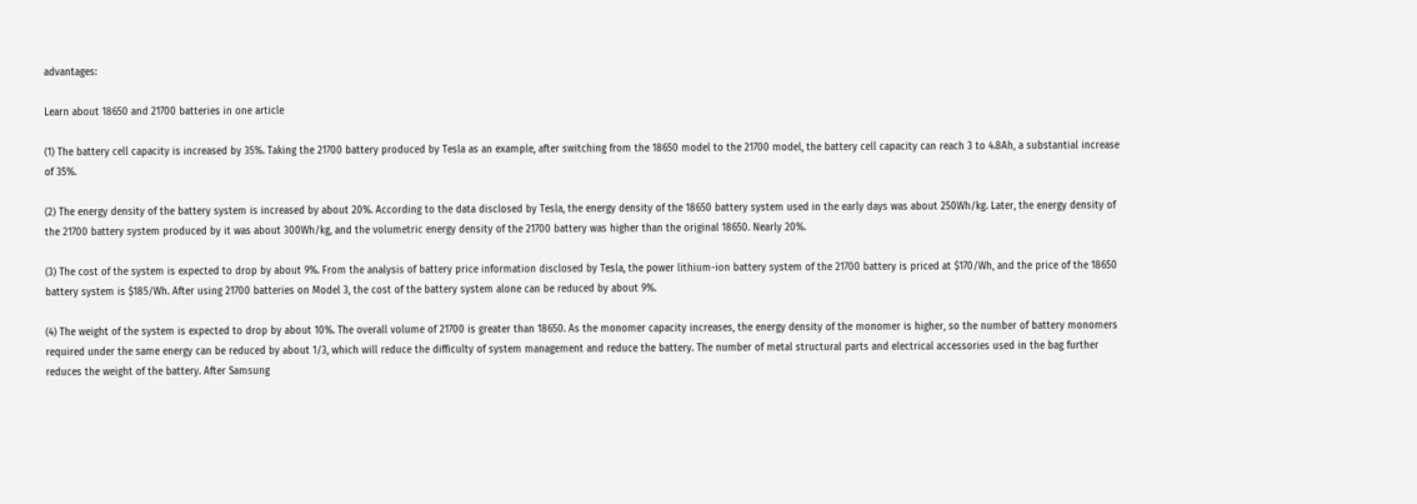advantages:

Learn about 18650 and 21700 batteries in one article

(1) The battery cell capacity is increased by 35%. Taking the 21700 battery produced by Tesla as an example, after switching from the 18650 model to the 21700 model, the battery cell capacity can reach 3 to 4.8Ah, a substantial increase of 35%.

(2) The energy density of the battery system is increased by about 20%. According to the data disclosed by Tesla, the energy density of the 18650 battery system used in the early days was about 250Wh/kg. Later, the energy density of the 21700 battery system produced by it was about 300Wh/kg, and the volumetric energy density of the 21700 battery was higher than the original 18650. Nearly 20%.

(3) The cost of the system is expected to drop by about 9%. From the analysis of battery price information disclosed by Tesla, the power lithium-ion battery system of the 21700 battery is priced at $170/Wh, and the price of the 18650 battery system is $185/Wh. After using 21700 batteries on Model 3, the cost of the battery system alone can be reduced by about 9%.

(4) The weight of the system is expected to drop by about 10%. The overall volume of 21700 is greater than 18650. As the monomer capacity increases, the energy density of the monomer is higher, so the number of battery monomers required under the same energy can be reduced by about 1/3, which will reduce the difficulty of system management and reduce the battery. The number of metal structural parts and electrical accessories used in the bag further reduces the weight of the battery. After Samsung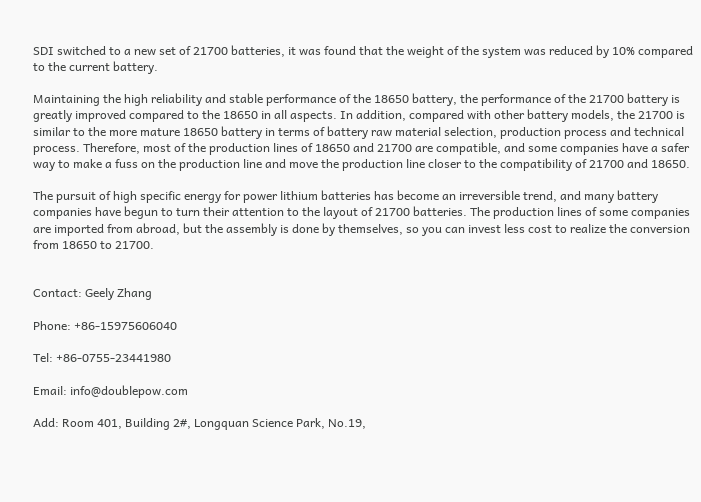SDI switched to a new set of 21700 batteries, it was found that the weight of the system was reduced by 10% compared to the current battery.

Maintaining the high reliability and stable performance of the 18650 battery, the performance of the 21700 battery is greatly improved compared to the 18650 in all aspects. In addition, compared with other battery models, the 21700 is similar to the more mature 18650 battery in terms of battery raw material selection, production process and technical process. Therefore, most of the production lines of 18650 and 21700 are compatible, and some companies have a safer way to make a fuss on the production line and move the production line closer to the compatibility of 21700 and 18650.

The pursuit of high specific energy for power lithium batteries has become an irreversible trend, and many battery companies have begun to turn their attention to the layout of 21700 batteries. The production lines of some companies are imported from abroad, but the assembly is done by themselves, so you can invest less cost to realize the conversion from 18650 to 21700.


Contact: Geely Zhang

Phone: +86-15975606040

Tel: +86-0755-23441980

Email: info@doublepow.com

Add: Room 401, Building 2#, Longquan Science Park, No.19,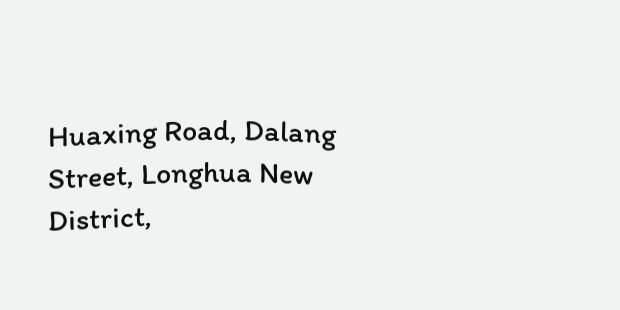Huaxing Road, Dalang Street, Longhua New District,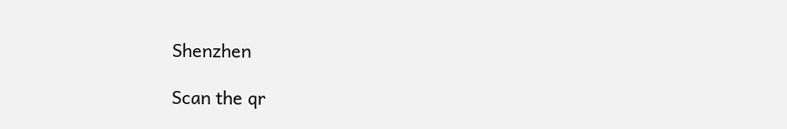Shenzhen

Scan the qr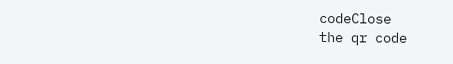codeClose
the qr code